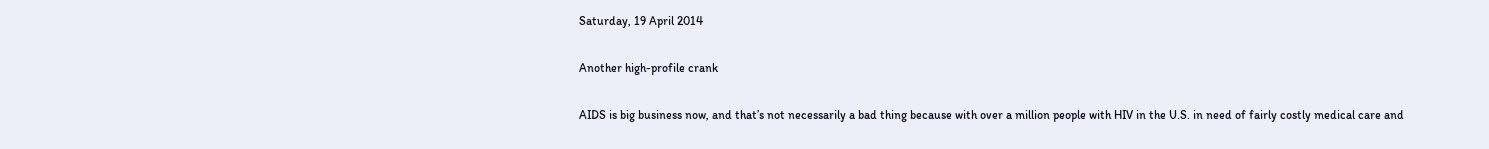Saturday, 19 April 2014

Another high-profile crank

AIDS is big business now, and that’s not necessarily a bad thing because with over a million people with HIV in the U.S. in need of fairly costly medical care and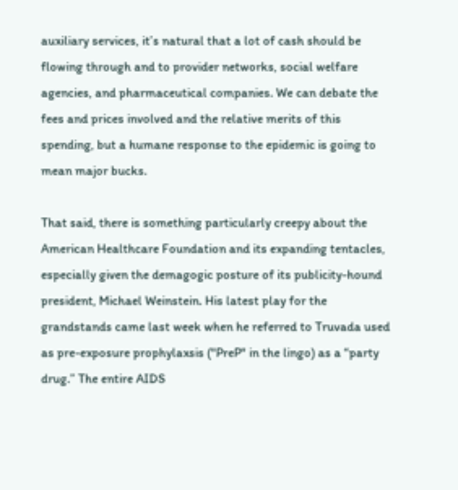auxiliary services, it’s natural that a lot of cash should be flowing through and to provider networks, social welfare agencies, and pharmaceutical companies. We can debate the fees and prices involved and the relative merits of this spending, but a humane response to the epidemic is going to mean major bucks.

That said, there is something particularly creepy about the American Healthcare Foundation and its expanding tentacles, especially given the demagogic posture of its publicity-hound president, Michael Weinstein. His latest play for the grandstands came last week when he referred to Truvada used as pre-exposure prophylaxsis ("PreP" in the lingo) as a “party drug.” The entire AIDS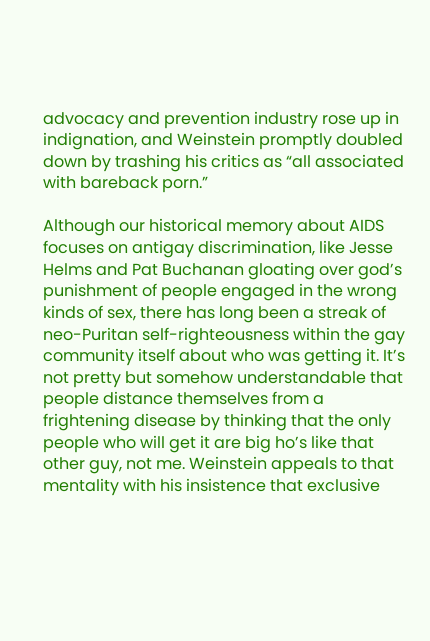advocacy and prevention industry rose up in indignation, and Weinstein promptly doubled down by trashing his critics as “all associated with bareback porn.”

Although our historical memory about AIDS focuses on antigay discrimination, like Jesse Helms and Pat Buchanan gloating over god’s punishment of people engaged in the wrong kinds of sex, there has long been a streak of neo-Puritan self-righteousness within the gay community itself about who was getting it. It’s not pretty but somehow understandable that people distance themselves from a frightening disease by thinking that the only people who will get it are big ho’s like that other guy, not me. Weinstein appeals to that mentality with his insistence that exclusive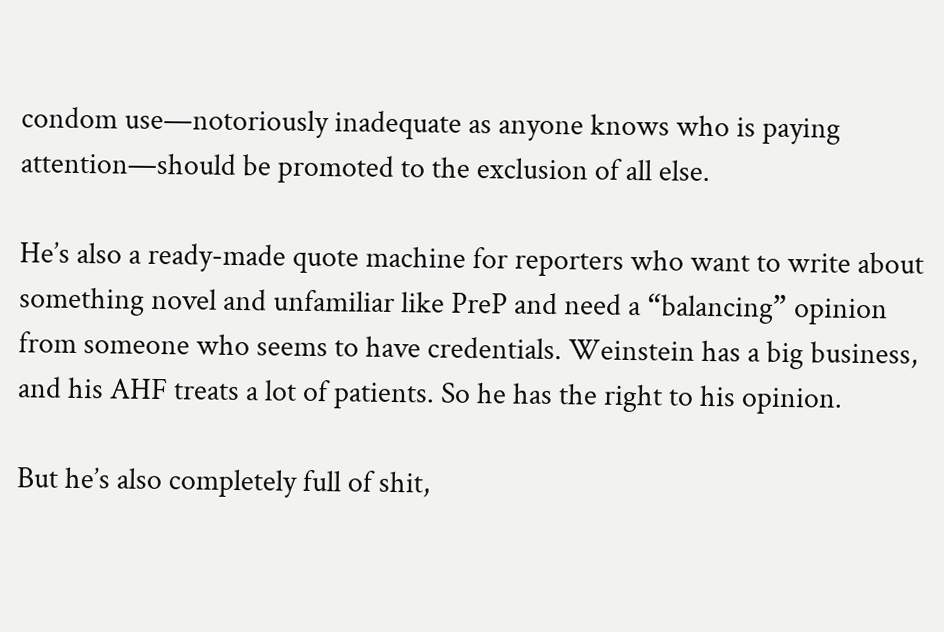condom use—notoriously inadequate as anyone knows who is paying attention—should be promoted to the exclusion of all else.

He’s also a ready-made quote machine for reporters who want to write about something novel and unfamiliar like PreP and need a “balancing” opinion from someone who seems to have credentials. Weinstein has a big business, and his AHF treats a lot of patients. So he has the right to his opinion.

But he’s also completely full of shit,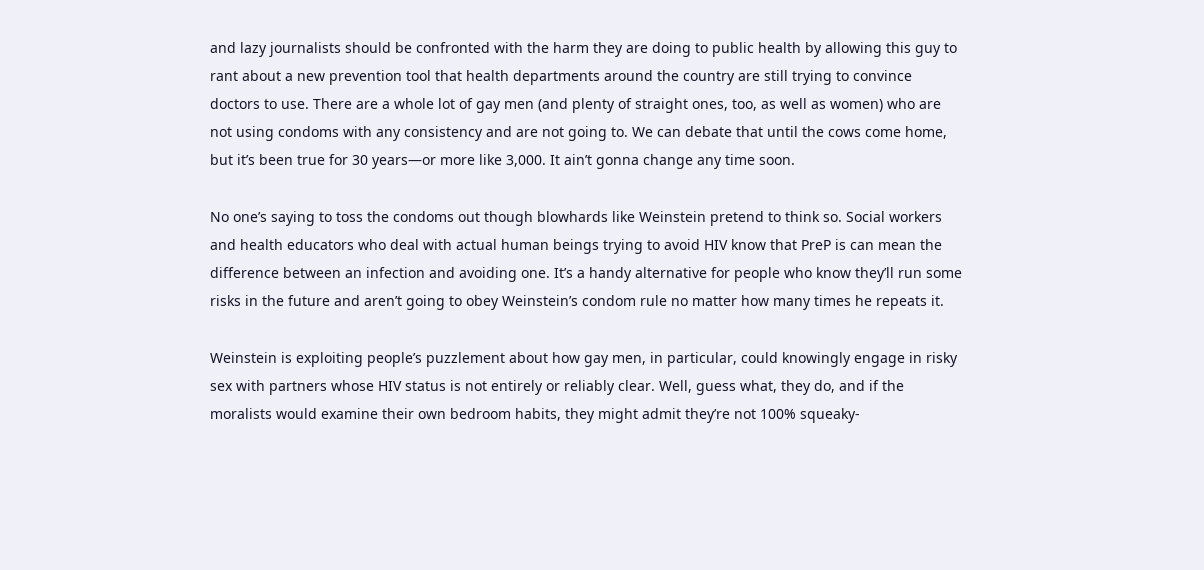and lazy journalists should be confronted with the harm they are doing to public health by allowing this guy to rant about a new prevention tool that health departments around the country are still trying to convince doctors to use. There are a whole lot of gay men (and plenty of straight ones, too, as well as women) who are not using condoms with any consistency and are not going to. We can debate that until the cows come home, but it’s been true for 30 years—or more like 3,000. It ain’t gonna change any time soon.

No one’s saying to toss the condoms out though blowhards like Weinstein pretend to think so. Social workers and health educators who deal with actual human beings trying to avoid HIV know that PreP is can mean the difference between an infection and avoiding one. It’s a handy alternative for people who know they’ll run some risks in the future and aren’t going to obey Weinstein’s condom rule no matter how many times he repeats it.

Weinstein is exploiting people’s puzzlement about how gay men, in particular, could knowingly engage in risky sex with partners whose HIV status is not entirely or reliably clear. Well, guess what, they do, and if the moralists would examine their own bedroom habits, they might admit they’re not 100% squeaky-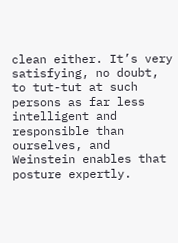clean either. It’s very satisfying, no doubt, to tut-tut at such persons as far less intelligent and responsible than ourselves, and Weinstein enables that posture expertly.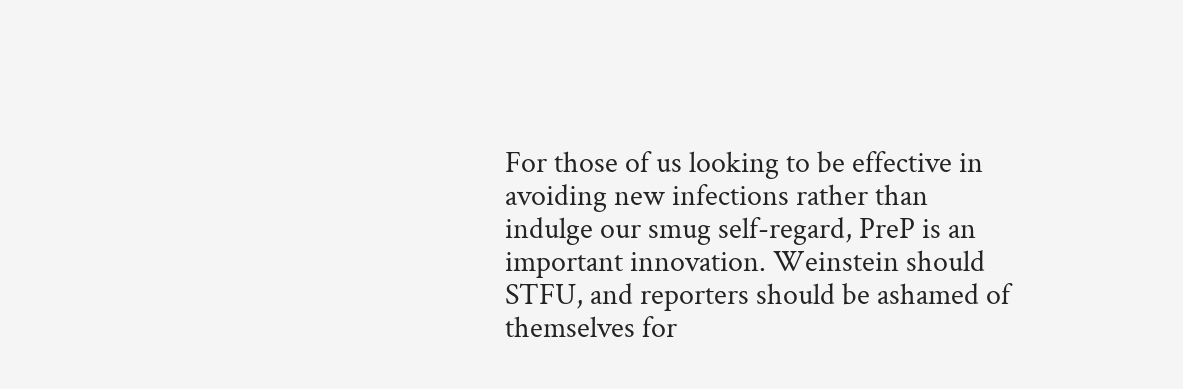For those of us looking to be effective in avoiding new infections rather than indulge our smug self-regard, PreP is an important innovation. Weinstein should STFU, and reporters should be ashamed of themselves for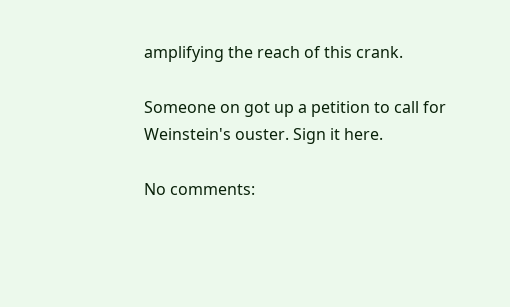amplifying the reach of this crank.

Someone on got up a petition to call for Weinstein's ouster. Sign it here.

No comments: